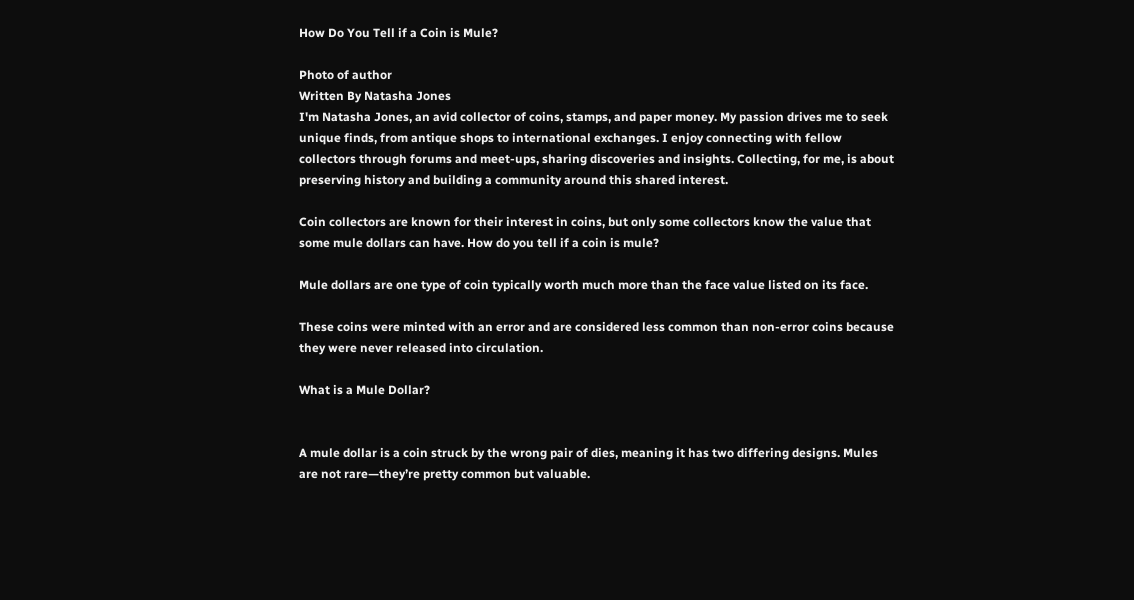How Do You Tell if a Coin is Mule?

Photo of author
Written By Natasha Jones
I'm Natasha Jones, an avid collector of coins, stamps, and paper money. My passion drives me to seek unique finds, from antique shops to international exchanges. I enjoy connecting with fellow collectors through forums and meet-ups, sharing discoveries and insights. Collecting, for me, is about preserving history and building a community around this shared interest.

Coin collectors are known for their interest in coins, but only some collectors know the value that some mule dollars can have. How do you tell if a coin is mule?

Mule dollars are one type of coin typically worth much more than the face value listed on its face.

These coins were minted with an error and are considered less common than non-error coins because they were never released into circulation.

What is a Mule Dollar?


A mule dollar is a coin struck by the wrong pair of dies, meaning it has two differing designs. Mules are not rare—they’re pretty common but valuable.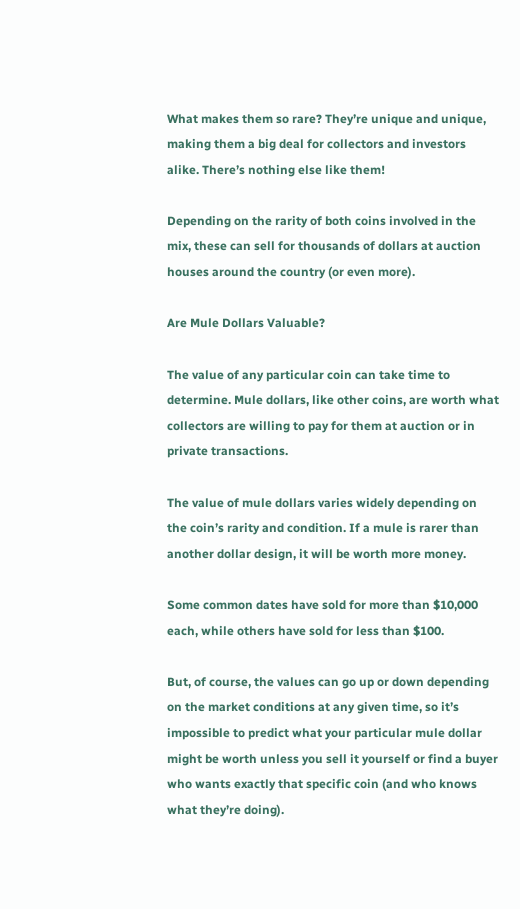What makes them so rare? They’re unique and unique, making them a big deal for collectors and investors alike. There’s nothing else like them!

Depending on the rarity of both coins involved in the mix, these can sell for thousands of dollars at auction houses around the country (or even more).

Are Mule Dollars Valuable?

The value of any particular coin can take time to determine. Mule dollars, like other coins, are worth what collectors are willing to pay for them at auction or in private transactions.

The value of mule dollars varies widely depending on the coin’s rarity and condition. If a mule is rarer than another dollar design, it will be worth more money.

Some common dates have sold for more than $10,000 each, while others have sold for less than $100.

But, of course, the values can go up or down depending on the market conditions at any given time, so it’s impossible to predict what your particular mule dollar might be worth unless you sell it yourself or find a buyer who wants exactly that specific coin (and who knows what they’re doing).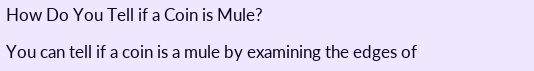How Do You Tell if a Coin is Mule?

You can tell if a coin is a mule by examining the edges of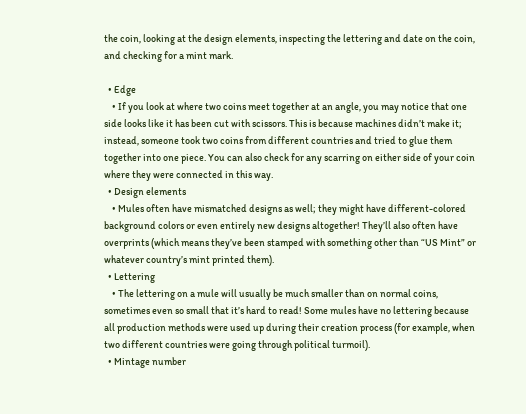the coin, looking at the design elements, inspecting the lettering and date on the coin, and checking for a mint mark.

  • Edge
    • If you look at where two coins meet together at an angle, you may notice that one side looks like it has been cut with scissors. This is because machines didn’t make it; instead, someone took two coins from different countries and tried to glue them together into one piece. You can also check for any scarring on either side of your coin where they were connected in this way.
  • Design elements
    • Mules often have mismatched designs as well; they might have different-colored background colors or even entirely new designs altogether! They’ll also often have overprints (which means they’ve been stamped with something other than “US Mint” or whatever country’s mint printed them).
  • Lettering
    • The lettering on a mule will usually be much smaller than on normal coins, sometimes even so small that it’s hard to read! Some mules have no lettering because all production methods were used up during their creation process (for example, when two different countries were going through political turmoil).
  • Mintage number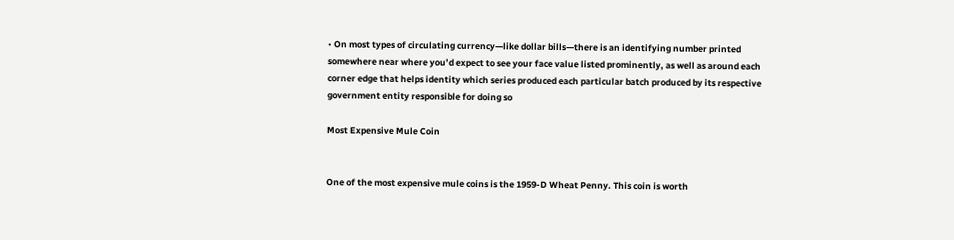• On most types of circulating currency—like dollar bills—there is an identifying number printed somewhere near where you’d expect to see your face value listed prominently, as well as around each corner edge that helps identity which series produced each particular batch produced by its respective government entity responsible for doing so

Most Expensive Mule Coin


One of the most expensive mule coins is the 1959-D Wheat Penny. This coin is worth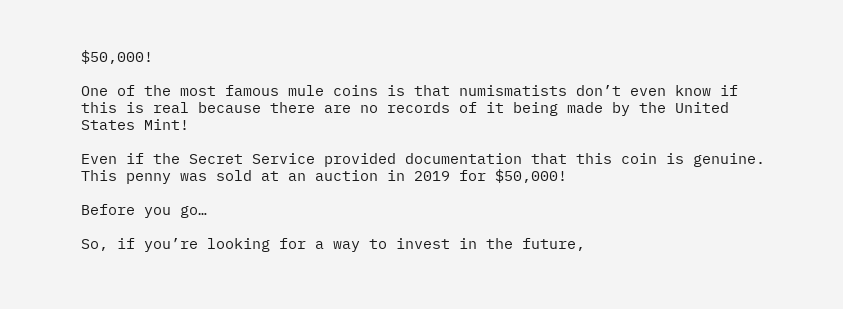$50,000!

One of the most famous mule coins is that numismatists don’t even know if this is real because there are no records of it being made by the United States Mint!

Even if the Secret Service provided documentation that this coin is genuine. This penny was sold at an auction in 2019 for $50,000!

Before you go…

So, if you’re looking for a way to invest in the future,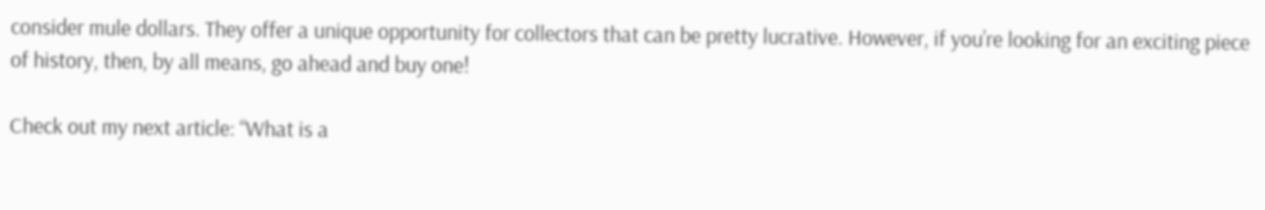consider mule dollars. They offer a unique opportunity for collectors that can be pretty lucrative. However, if you’re looking for an exciting piece of history, then, by all means, go ahead and buy one!

Check out my next article: “What is a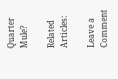Quarter Mule?

Related Articles:

Leave a Comment